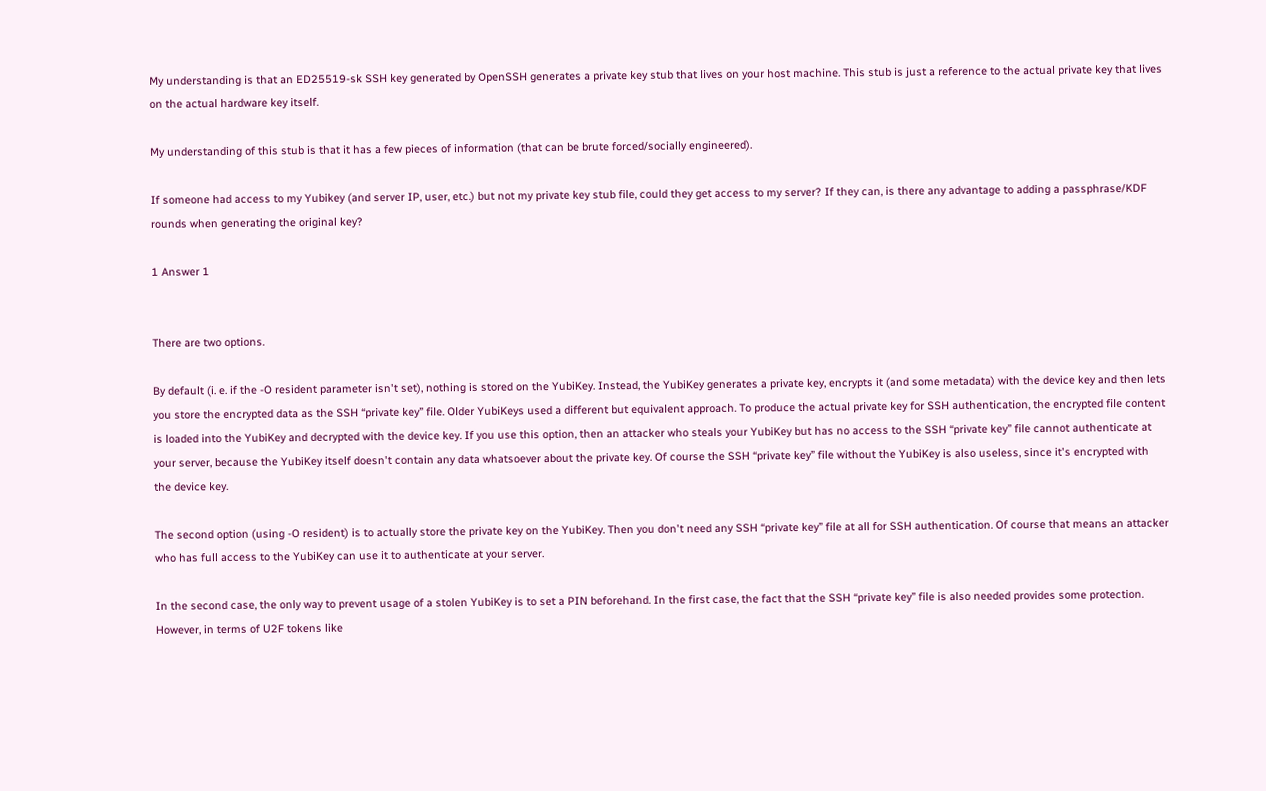My understanding is that an ED25519-sk SSH key generated by OpenSSH generates a private key stub that lives on your host machine. This stub is just a reference to the actual private key that lives on the actual hardware key itself.

My understanding of this stub is that it has a few pieces of information (that can be brute forced/socially engineered).

If someone had access to my Yubikey (and server IP, user, etc.) but not my private key stub file, could they get access to my server? If they can, is there any advantage to adding a passphrase/KDF rounds when generating the original key?

1 Answer 1


There are two options.

By default (i. e. if the -O resident parameter isn't set), nothing is stored on the YubiKey. Instead, the YubiKey generates a private key, encrypts it (and some metadata) with the device key and then lets you store the encrypted data as the SSH “private key” file. Older YubiKeys used a different but equivalent approach. To produce the actual private key for SSH authentication, the encrypted file content is loaded into the YubiKey and decrypted with the device key. If you use this option, then an attacker who steals your YubiKey but has no access to the SSH “private key” file cannot authenticate at your server, because the YubiKey itself doesn't contain any data whatsoever about the private key. Of course the SSH “private key” file without the YubiKey is also useless, since it's encrypted with the device key.

The second option (using -O resident) is to actually store the private key on the YubiKey. Then you don't need any SSH “private key” file at all for SSH authentication. Of course that means an attacker who has full access to the YubiKey can use it to authenticate at your server.

In the second case, the only way to prevent usage of a stolen YubiKey is to set a PIN beforehand. In the first case, the fact that the SSH “private key” file is also needed provides some protection. However, in terms of U2F tokens like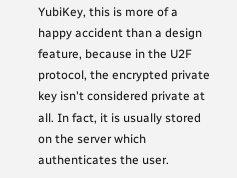YubiKey, this is more of a happy accident than a design feature, because in the U2F protocol, the encrypted private key isn't considered private at all. In fact, it is usually stored on the server which authenticates the user.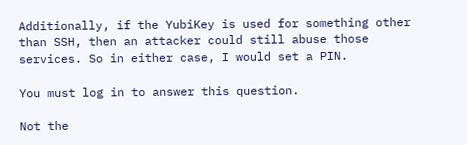Additionally, if the YubiKey is used for something other than SSH, then an attacker could still abuse those services. So in either case, I would set a PIN.

You must log in to answer this question.

Not the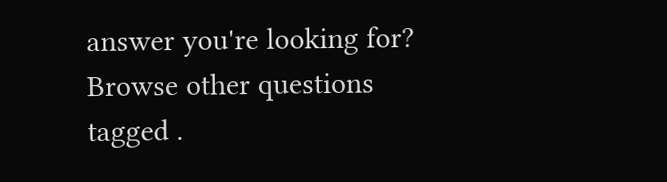answer you're looking for? Browse other questions tagged .